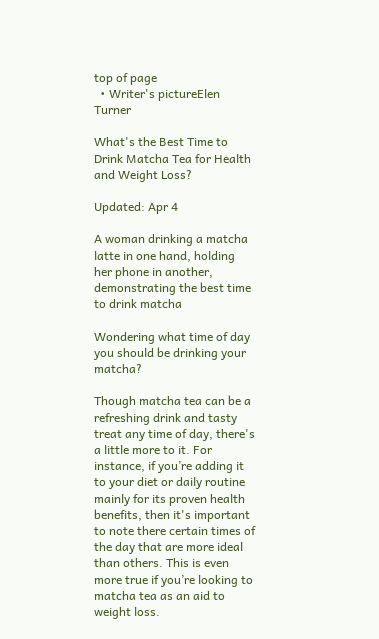top of page
  • Writer's pictureElen Turner

What's the Best Time to Drink Matcha Tea for Health and Weight Loss?

Updated: Apr 4

A woman drinking a matcha latte in one hand, holding her phone in another, demonstrating the best time to drink matcha

Wondering what time of day you should be drinking your matcha?

Though matcha tea can be a refreshing drink and tasty treat any time of day, there's a little more to it. For instance, if you’re adding it to your diet or daily routine mainly for its proven health benefits, then it's important to note there certain times of the day that are more ideal than others. This is even more true if you’re looking to matcha tea as an aid to weight loss.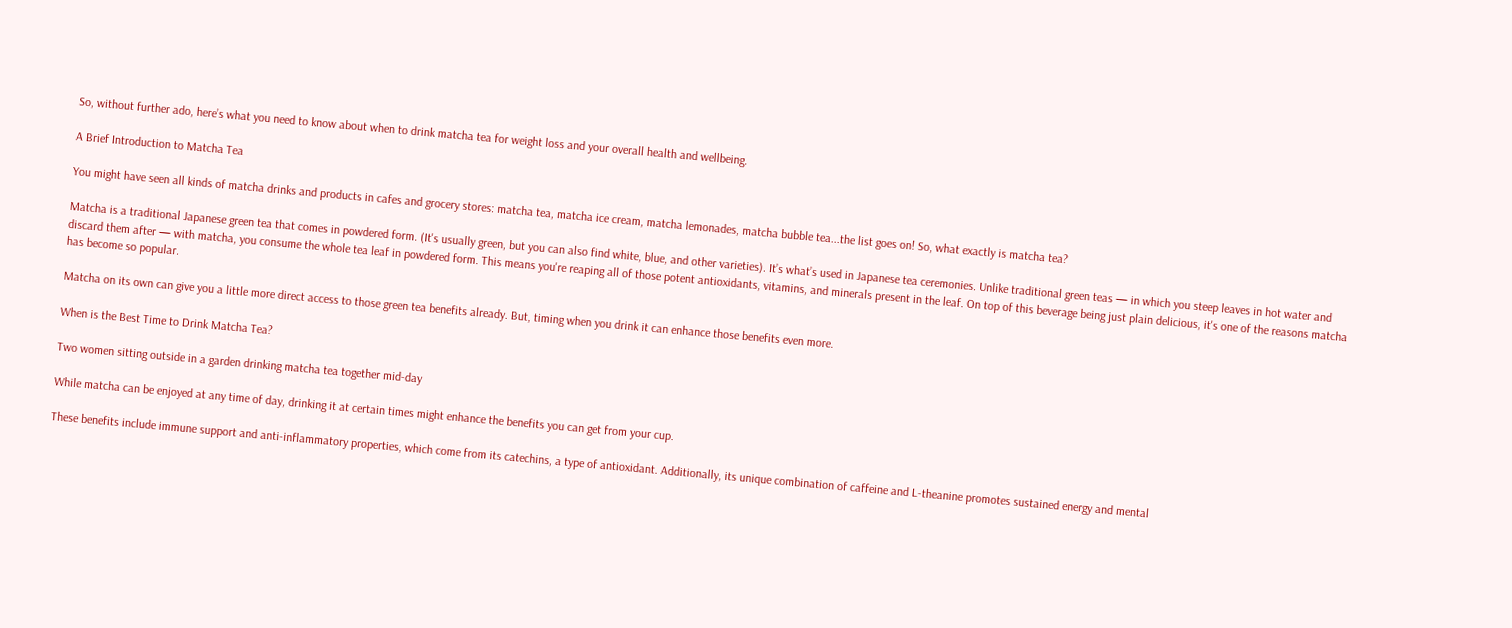So, without further ado, here’s what you need to know about when to drink matcha tea for weight loss and your overall health and wellbeing.

A Brief Introduction to Matcha Tea

You might have seen all kinds of matcha drinks and products in cafes and grocery stores: matcha tea, matcha ice cream, matcha lemonades, matcha bubble tea...the list goes on! So, what exactly is matcha tea?

Matcha is a traditional Japanese green tea that comes in powdered form. (It's usually green, but you can also find white, blue, and other varieties). It’s what’s used in Japanese tea ceremonies. Unlike traditional green teas — in which you steep leaves in hot water and discard them after — with matcha, you consume the whole tea leaf in powdered form. This means you're reaping all of those potent antioxidants, vitamins, and minerals present in the leaf. On top of this beverage being just plain delicious, it's one of the reasons matcha has become so popular.

Matcha on its own can give you a little more direct access to those green tea benefits already. But, timing when you drink it can enhance those benefits even more.

When is the Best Time to Drink Matcha Tea?

Two women sitting outside in a garden drinking matcha tea together mid-day

While matcha can be enjoyed at any time of day, drinking it at certain times might enhance the benefits you can get from your cup.

These benefits include immune support and anti-inflammatory properties, which come from its catechins, a type of antioxidant. Additionally, its unique combination of caffeine and L-theanine promotes sustained energy and mental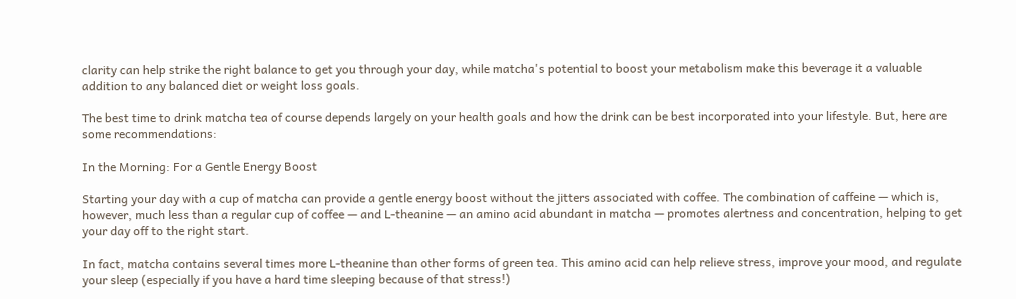clarity can help strike the right balance to get you through your day, while matcha's potential to boost your metabolism make this beverage it a valuable addition to any balanced diet or weight loss goals.

The best time to drink matcha tea of course depends largely on your health goals and how the drink can be best incorporated into your lifestyle. But, here are some recommendations:

In the Morning: For a Gentle Energy Boost

Starting your day with a cup of matcha can provide a gentle energy boost without the jitters associated with coffee. The combination of caffeine — which is, however, much less than a regular cup of coffee — and L-theanine — an amino acid abundant in matcha — promotes alertness and concentration, helping to get your day off to the right start.

In fact, matcha contains several times more L-theanine than other forms of green tea. This amino acid can help relieve stress, improve your mood, and regulate your sleep (especially if you have a hard time sleeping because of that stress!)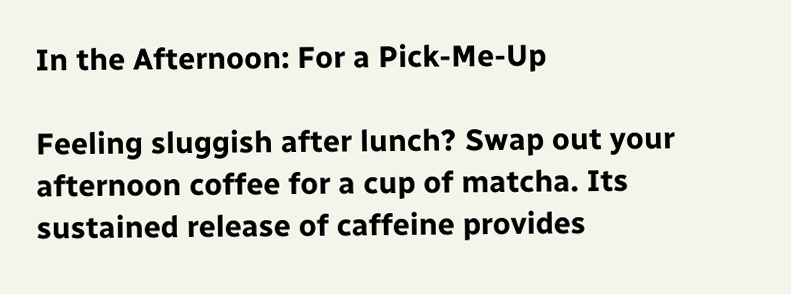In the Afternoon: For a Pick-Me-Up

Feeling sluggish after lunch? Swap out your afternoon coffee for a cup of matcha. Its sustained release of caffeine provides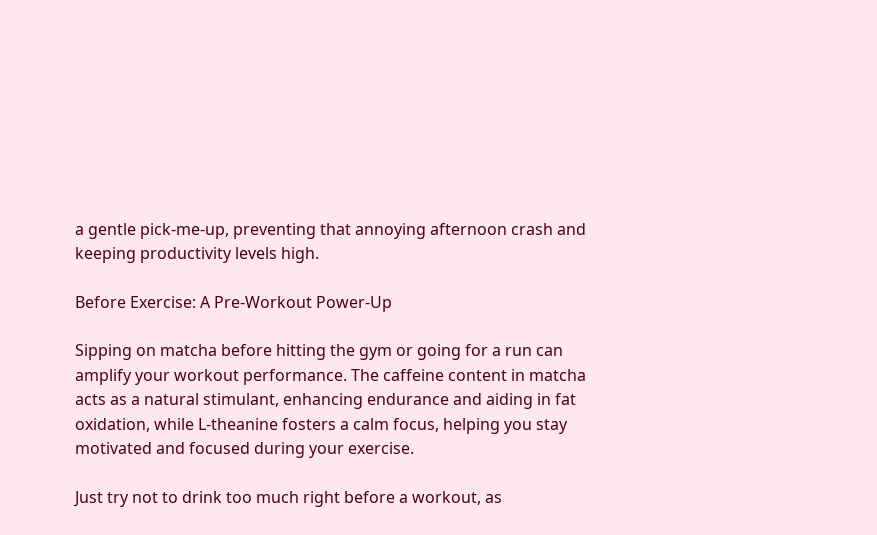a gentle pick-me-up, preventing that annoying afternoon crash and keeping productivity levels high.

Before Exercise: A Pre-Workout Power-Up

Sipping on matcha before hitting the gym or going for a run can amplify your workout performance. The caffeine content in matcha acts as a natural stimulant, enhancing endurance and aiding in fat oxidation, while L-theanine fosters a calm focus, helping you stay motivated and focused during your exercise.

Just try not to drink too much right before a workout, as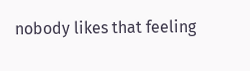nobody likes that feeling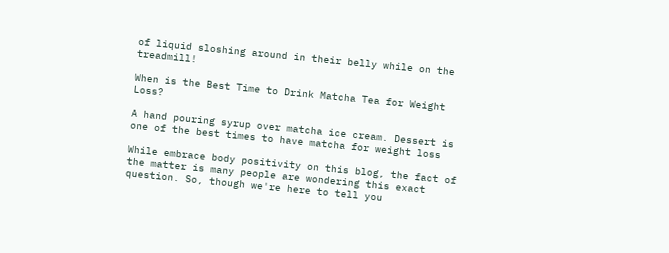of liquid sloshing around in their belly while on the treadmill!

When is the Best Time to Drink Matcha Tea for Weight Loss?

A hand pouring syrup over matcha ice cream. Dessert is one of the best times to have matcha for weight loss

While embrace body positivity on this blog, the fact of the matter is many people are wondering this exact question. So, though we're here to tell you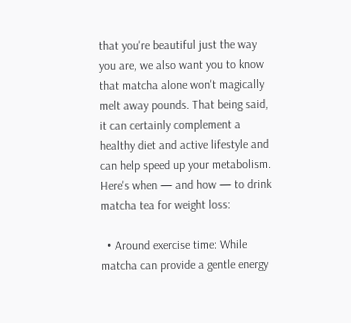that you're beautiful just the way you are, we also want you to know that matcha alone won't magically melt away pounds. That being said, it can certainly complement a healthy diet and active lifestyle and can help speed up your metabolism. Here's when — and how — to drink matcha tea for weight loss:

  • Around exercise time: While matcha can provide a gentle energy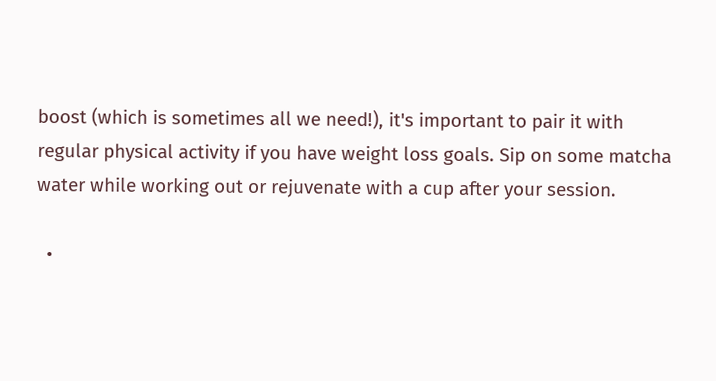boost (which is sometimes all we need!), it's important to pair it with regular physical activity if you have weight loss goals. Sip on some matcha water while working out or rejuvenate with a cup after your session.

  •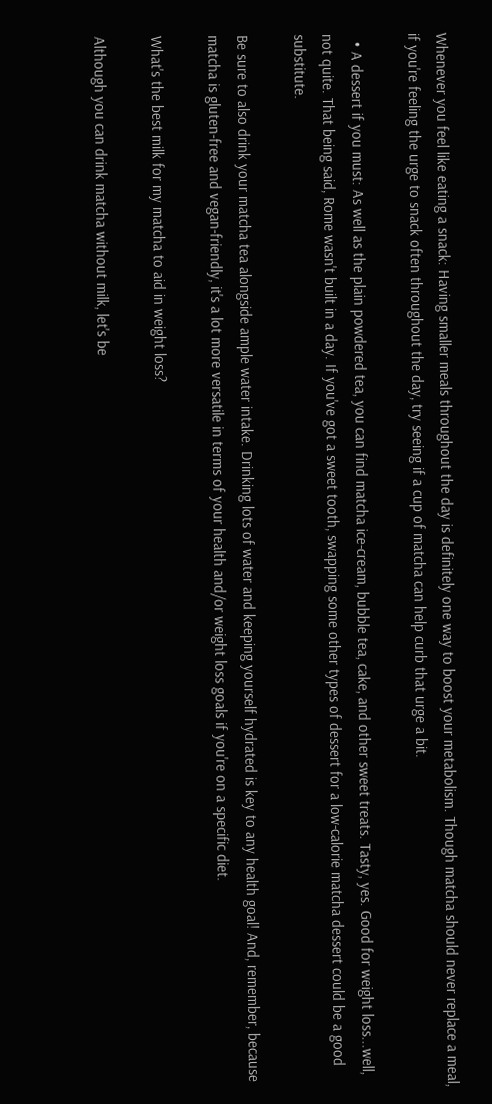Whenever you feel like eating a snack: Having smaller meals throughout the day is definitely one way to boost your metabolism. Though matcha should never replace a meal, if you're feeling the urge to snack often throughout the day, try seeing if a cup of matcha can help curb that urge a bit.

  • A dessert if you must: As well as the plain powdered tea, you can find matcha ice-cream, bubble tea, cake, and other sweet treats. Tasty, yes. Good for weight loss...well, not quite. That being said, Rome wasn't built in a day. If you've got a sweet tooth, swapping some other types of dessert for a low-calorie matcha dessert could be a good substitute.

Be sure to also drink your matcha tea alongside ample water intake. Drinking lots of water and keeping yourself hydrated is key to any health goal! And, remember, because matcha is gluten-free and vegan-friendly, it's a lot more versatile in terms of your health and/or weight loss goals if you're on a specific diet.

What's the best milk for my matcha to aid in weight loss?

Although you can drink matcha without milk, let's be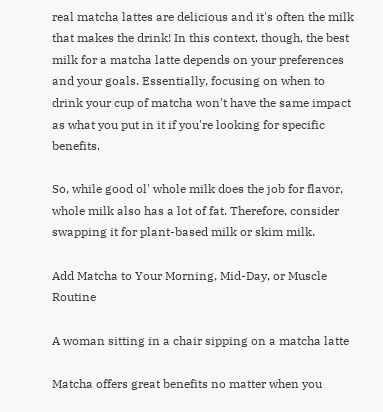real matcha lattes are delicious and it's often the milk that makes the drink! In this context, though, the best milk for a matcha latte depends on your preferences and your goals. Essentially, focusing on when to drink your cup of matcha won't have the same impact as what you put in it if you're looking for specific benefits.

So, while good ol' whole milk does the job for flavor, whole milk also has a lot of fat. Therefore, consider swapping it for plant-based milk or skim milk.

Add Matcha to Your Morning, Mid-Day, or Muscle Routine

A woman sitting in a chair sipping on a matcha latte

Matcha offers great benefits no matter when you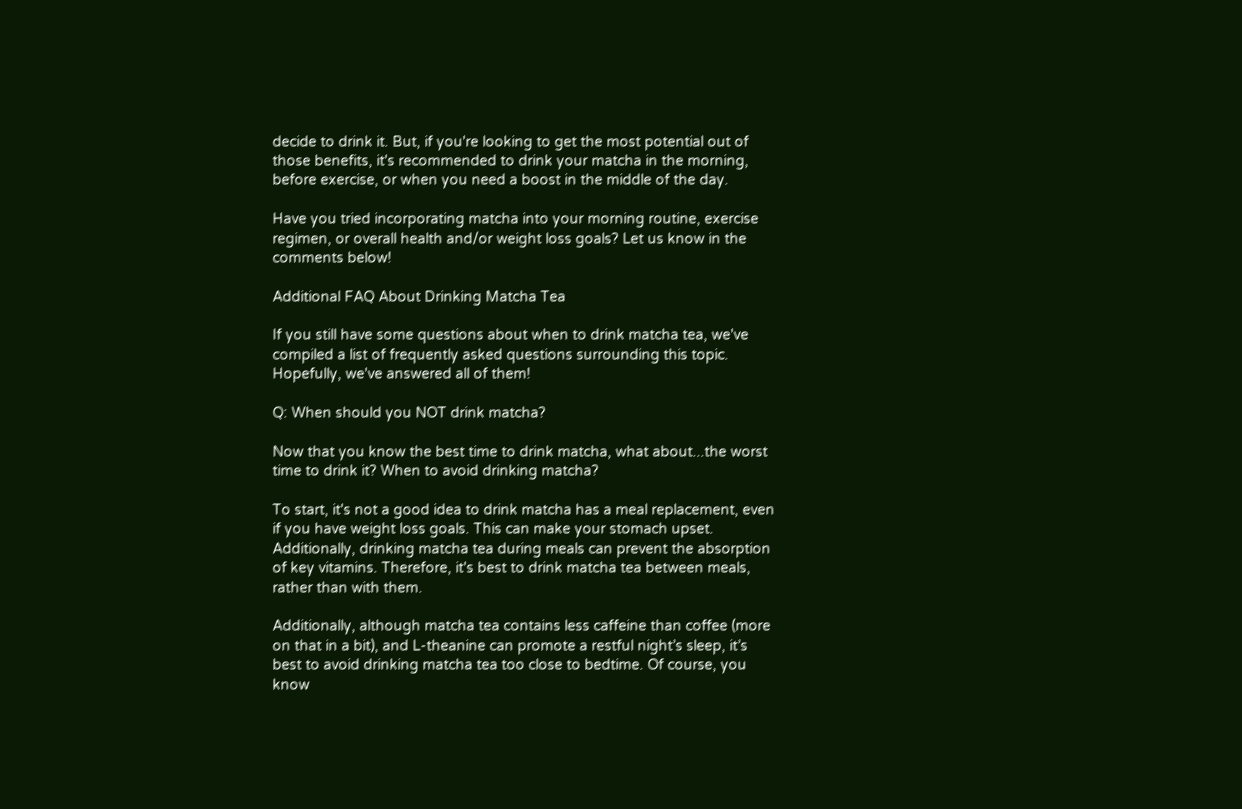decide to drink it. But, if you're looking to get the most potential out of those benefits, it's recommended to drink your matcha in the morning, before exercise, or when you need a boost in the middle of the day.

Have you tried incorporating matcha into your morning routine, exercise regimen, or overall health and/or weight loss goals? Let us know in the comments below!

Additional FAQ About Drinking Matcha Tea

If you still have some questions about when to drink matcha tea, we've compiled a list of frequently asked questions surrounding this topic. Hopefully, we've answered all of them!

Q: When should you NOT drink matcha?

Now that you know the best time to drink matcha, what about...the worst time to drink it? When to avoid drinking matcha?

To start, it's not a good idea to drink matcha has a meal replacement, even if you have weight loss goals. This can make your stomach upset. Additionally, drinking matcha tea during meals can prevent the absorption of key vitamins. Therefore, it's best to drink matcha tea between meals, rather than with them.

Additionally, although matcha tea contains less caffeine than coffee (more on that in a bit), and L-theanine can promote a restful night’s sleep, it’s best to avoid drinking matcha tea too close to bedtime. Of course, you know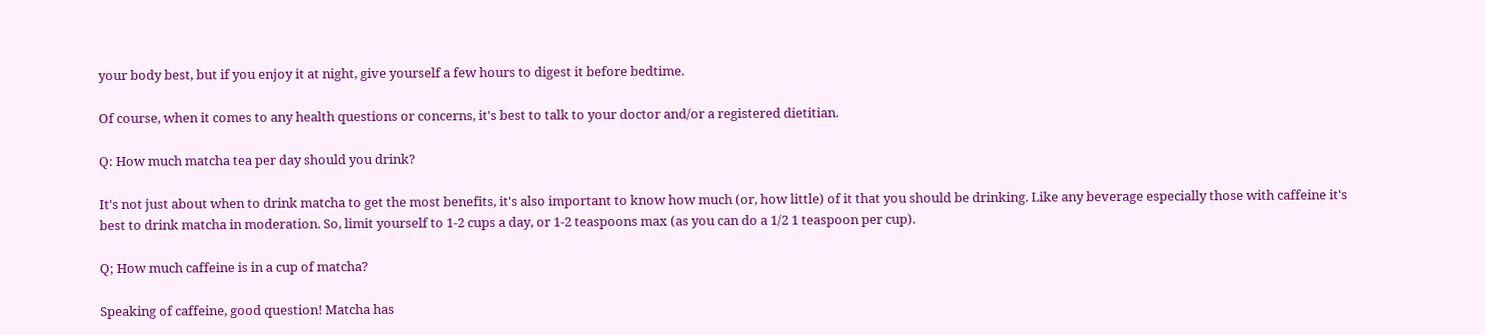your body best, but if you enjoy it at night, give yourself a few hours to digest it before bedtime.

Of course, when it comes to any health questions or concerns, it's best to talk to your doctor and/or a registered dietitian.

Q: How much matcha tea per day should you drink?

It's not just about when to drink matcha to get the most benefits, it's also important to know how much (or, how little) of it that you should be drinking. Like any beverage especially those with caffeine it's best to drink matcha in moderation. So, limit yourself to 1-2 cups a day, or 1-2 teaspoons max (as you can do a 1/2 1 teaspoon per cup).

Q; How much caffeine is in a cup of matcha?

Speaking of caffeine, good question! Matcha has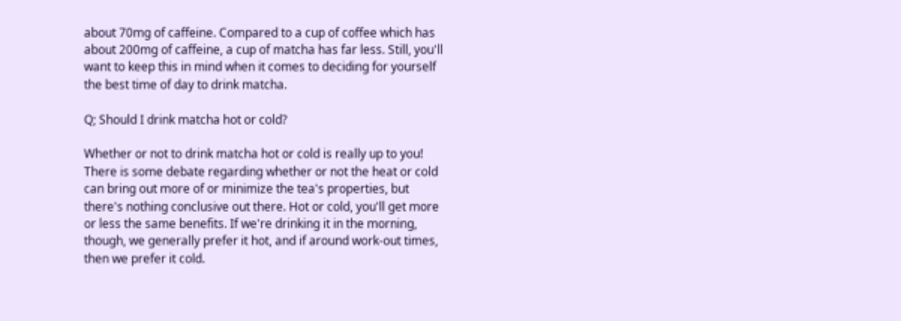about 70mg of caffeine. Compared to a cup of coffee which has about 200mg of caffeine, a cup of matcha has far less. Still, you'll want to keep this in mind when it comes to deciding for yourself the best time of day to drink matcha.

Q; Should I drink matcha hot or cold?

Whether or not to drink matcha hot or cold is really up to you! There is some debate regarding whether or not the heat or cold can bring out more of or minimize the tea's properties, but there's nothing conclusive out there. Hot or cold, you'll get more or less the same benefits. If we're drinking it in the morning, though, we generally prefer it hot, and if around work-out times, then we prefer it cold.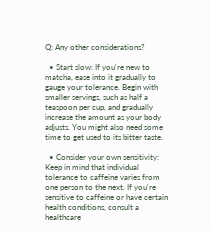Q: Any other considerations?

  • Start slow: If you're new to matcha, ease into it gradually to gauge your tolerance. Begin with smaller servings, such as half a teaspoon per cup, and gradually increase the amount as your body adjusts. You might also need some time to get used to its bitter taste.

  • Consider your own sensitivity: Keep in mind that individual tolerance to caffeine varies from one person to the next. If you're sensitive to caffeine or have certain health conditions, consult a healthcare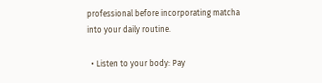professional before incorporating matcha into your daily routine.

  • Listen to your body: Pay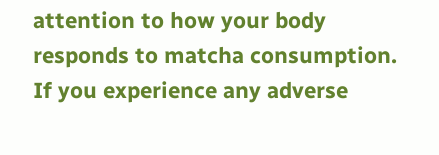attention to how your body responds to matcha consumption. If you experience any adverse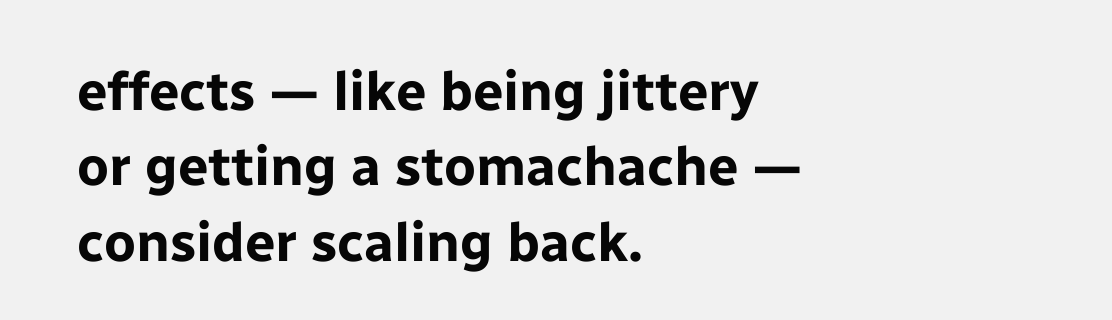effects — like being jittery or getting a stomachache — consider scaling back.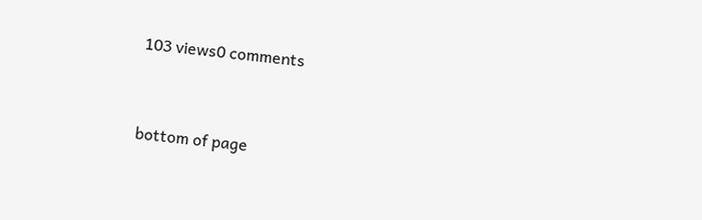103 views0 comments


bottom of page